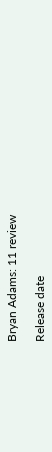Bryan Adams: 11 review

Release date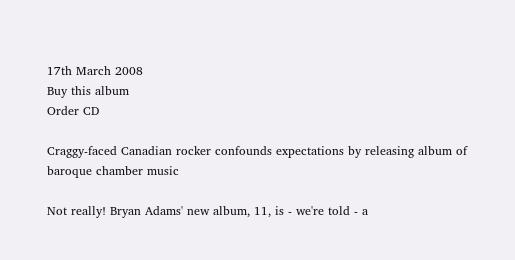17th March 2008
Buy this album
Order CD

Craggy-faced Canadian rocker confounds expectations by releasing album of baroque chamber music

Not really! Bryan Adams' new album, 11, is - we're told - a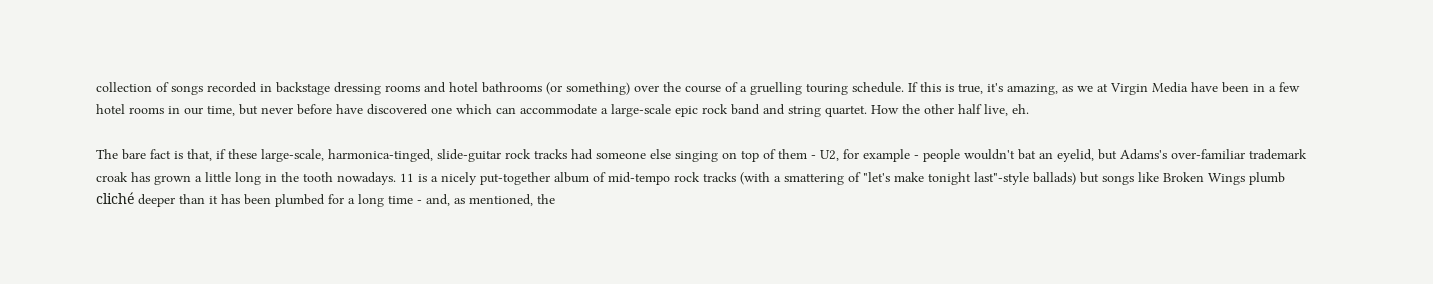collection of songs recorded in backstage dressing rooms and hotel bathrooms (or something) over the course of a gruelling touring schedule. If this is true, it's amazing, as we at Virgin Media have been in a few hotel rooms in our time, but never before have discovered one which can accommodate a large-scale epic rock band and string quartet. How the other half live, eh.

The bare fact is that, if these large-scale, harmonica-tinged, slide-guitar rock tracks had someone else singing on top of them - U2, for example - people wouldn't bat an eyelid, but Adams's over-familiar trademark croak has grown a little long in the tooth nowadays. 11 is a nicely put-together album of mid-tempo rock tracks (with a smattering of "let's make tonight last"-style ballads) but songs like Broken Wings plumb cliché deeper than it has been plumbed for a long time - and, as mentioned, the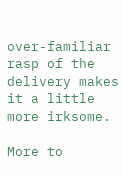over-familiar rasp of the delivery makes it a little more irksome.

More to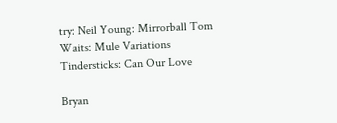try: Neil Young: Mirrorball Tom Waits: Mule Variations Tindersticks: Can Our Love

Bryan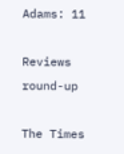Adams: 11

Reviews round-up

The Times